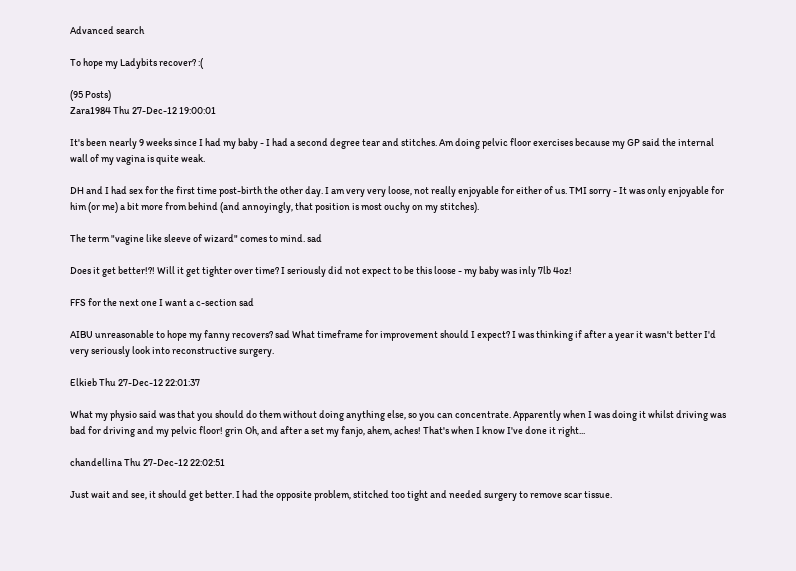Advanced search

To hope my Ladybits recover? :(

(95 Posts)
Zara1984 Thu 27-Dec-12 19:00:01

It's been nearly 9 weeks since I had my baby - I had a second degree tear and stitches. Am doing pelvic floor exercises because my GP said the internal wall of my vagina is quite weak.

DH and I had sex for the first time post-birth the other day. I am very very loose, not really enjoyable for either of us. TMI sorry - It was only enjoyable for him (or me) a bit more from behind (and annoyingly, that position is most ouchy on my stitches).

The term "vagine like sleeve of wizard" comes to mind. sad

Does it get better!?! Will it get tighter over time? I seriously did not expect to be this loose - my baby was inly 7lb 4oz!

FFS for the next one I want a c-section sad

AIBU unreasonable to hope my fanny recovers? sad What timeframe for improvement should I expect? I was thinking if after a year it wasn't better I'd very seriously look into reconstructive surgery.

Elkieb Thu 27-Dec-12 22:01:37

What my physio said was that you should do them without doing anything else, so you can concentrate. Apparently when I was doing it whilst driving was bad for driving and my pelvic floor! grin Oh, and after a set my fanjo, ahem, aches! That's when I know I've done it right...

chandellina Thu 27-Dec-12 22:02:51

Just wait and see, it should get better. I had the opposite problem, stitched too tight and needed surgery to remove scar tissue.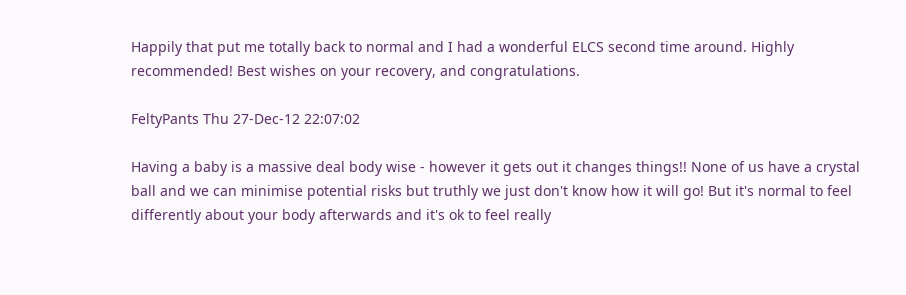Happily that put me totally back to normal and I had a wonderful ELCS second time around. Highly recommended! Best wishes on your recovery, and congratulations.

FeltyPants Thu 27-Dec-12 22:07:02

Having a baby is a massive deal body wise - however it gets out it changes things!! None of us have a crystal ball and we can minimise potential risks but truthly we just don't know how it will go! But it's normal to feel differently about your body afterwards and it's ok to feel really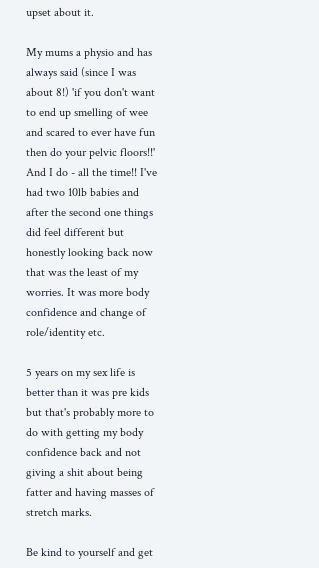upset about it.

My mums a physio and has always said (since I was about 8!) 'if you don't want to end up smelling of wee and scared to ever have fun then do your pelvic floors!!' And I do - all the time!! I've had two 10lb babies and after the second one things did feel different but honestly looking back now that was the least of my worries. It was more body confidence and change of role/identity etc.

5 years on my sex life is better than it was pre kids but that's probably more to do with getting my body confidence back and not giving a shit about being fatter and having masses of stretch marks.

Be kind to yourself and get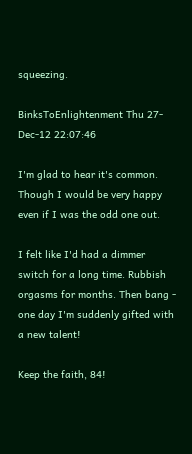squeezing.

BinksToEnlightenment Thu 27-Dec-12 22:07:46

I'm glad to hear it's common. Though I would be very happy even if I was the odd one out.

I felt like I'd had a dimmer switch for a long time. Rubbish orgasms for months. Then bang - one day I'm suddenly gifted with a new talent!

Keep the faith, 84!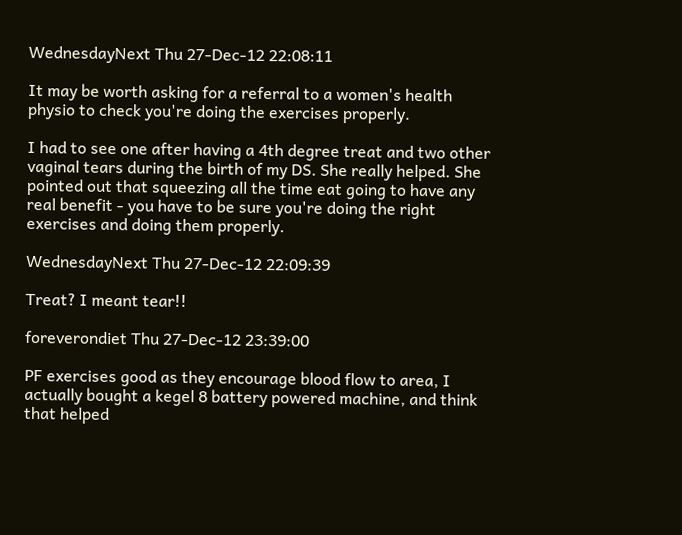WednesdayNext Thu 27-Dec-12 22:08:11

It may be worth asking for a referral to a women's health physio to check you're doing the exercises properly.

I had to see one after having a 4th degree treat and two other vaginal tears during the birth of my DS. She really helped. She pointed out that squeezing all the time eat going to have any real benefit - you have to be sure you're doing the right exercises and doing them properly.

WednesdayNext Thu 27-Dec-12 22:09:39

Treat? I meant tear!!

foreverondiet Thu 27-Dec-12 23:39:00

PF exercises good as they encourage blood flow to area, I actually bought a kegel 8 battery powered machine, and think that helped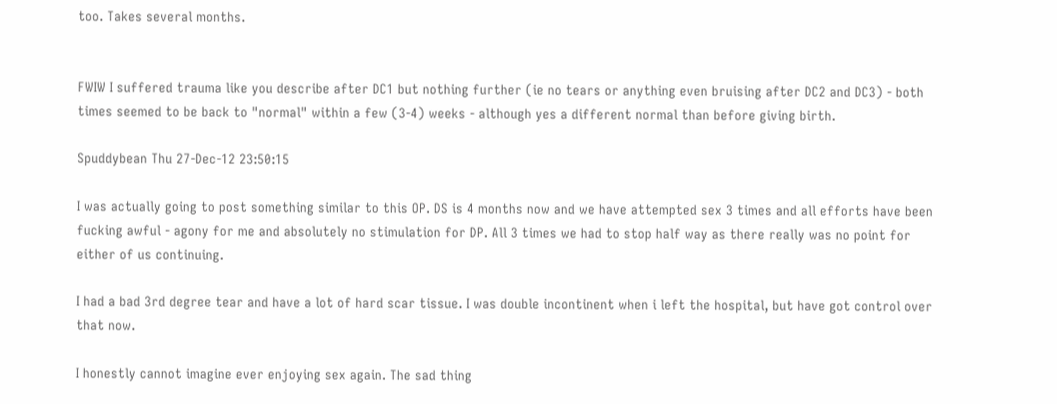too. Takes several months.


FWIW I suffered trauma like you describe after DC1 but nothing further (ie no tears or anything even bruising after DC2 and DC3) - both times seemed to be back to "normal" within a few (3-4) weeks - although yes a different normal than before giving birth.

Spuddybean Thu 27-Dec-12 23:50:15

I was actually going to post something similar to this OP. DS is 4 months now and we have attempted sex 3 times and all efforts have been fucking awful - agony for me and absolutely no stimulation for DP. All 3 times we had to stop half way as there really was no point for either of us continuing.

I had a bad 3rd degree tear and have a lot of hard scar tissue. I was double incontinent when i left the hospital, but have got control over that now.

I honestly cannot imagine ever enjoying sex again. The sad thing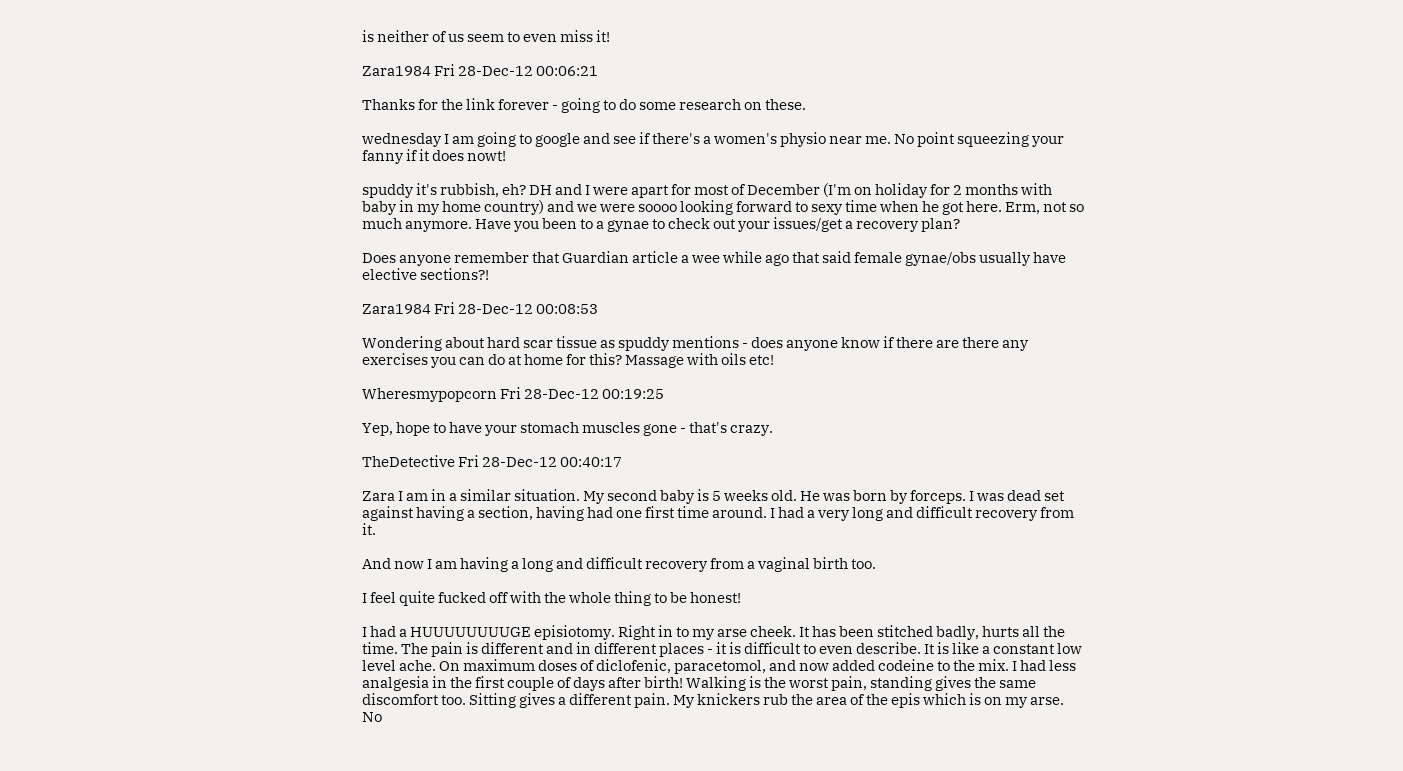is neither of us seem to even miss it!

Zara1984 Fri 28-Dec-12 00:06:21

Thanks for the link forever - going to do some research on these.

wednesday I am going to google and see if there's a women's physio near me. No point squeezing your fanny if it does nowt!

spuddy it's rubbish, eh? DH and I were apart for most of December (I'm on holiday for 2 months with baby in my home country) and we were soooo looking forward to sexy time when he got here. Erm, not so much anymore. Have you been to a gynae to check out your issues/get a recovery plan?

Does anyone remember that Guardian article a wee while ago that said female gynae/obs usually have elective sections?!

Zara1984 Fri 28-Dec-12 00:08:53

Wondering about hard scar tissue as spuddy mentions - does anyone know if there are there any exercises you can do at home for this? Massage with oils etc!

Wheresmypopcorn Fri 28-Dec-12 00:19:25

Yep, hope to have your stomach muscles gone - that's crazy.

TheDetective Fri 28-Dec-12 00:40:17

Zara I am in a similar situation. My second baby is 5 weeks old. He was born by forceps. I was dead set against having a section, having had one first time around. I had a very long and difficult recovery from it.

And now I am having a long and difficult recovery from a vaginal birth too.

I feel quite fucked off with the whole thing to be honest!

I had a HUUUUUUUUGE episiotomy. Right in to my arse cheek. It has been stitched badly, hurts all the time. The pain is different and in different places - it is difficult to even describe. It is like a constant low level ache. On maximum doses of diclofenic, paracetomol, and now added codeine to the mix. I had less analgesia in the first couple of days after birth! Walking is the worst pain, standing gives the same discomfort too. Sitting gives a different pain. My knickers rub the area of the epis which is on my arse. No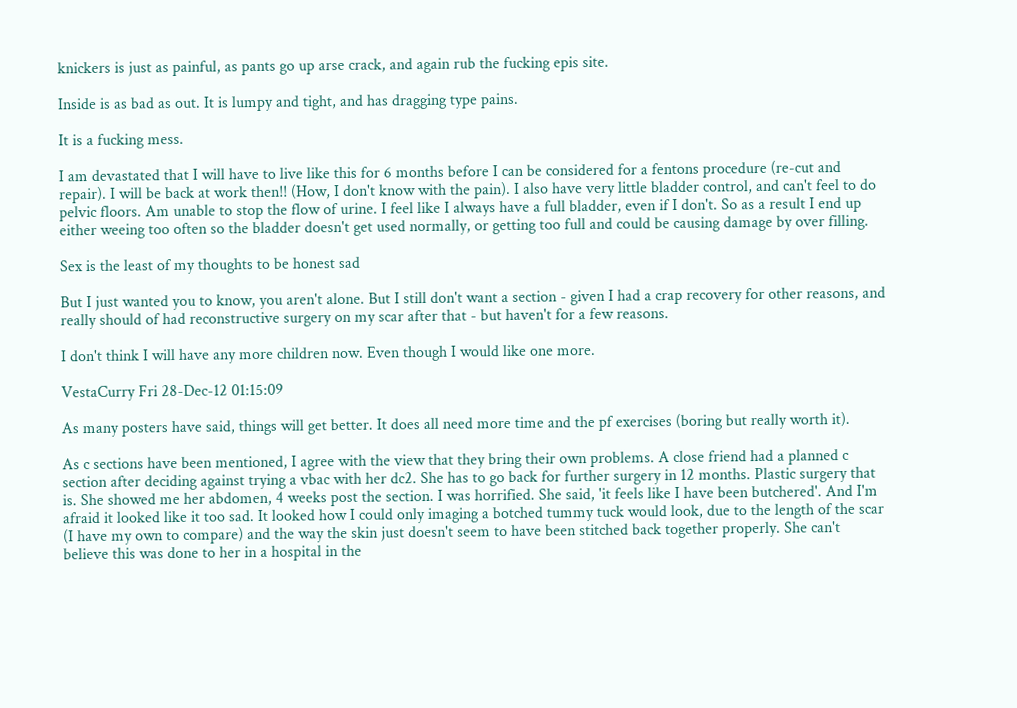knickers is just as painful, as pants go up arse crack, and again rub the fucking epis site.

Inside is as bad as out. It is lumpy and tight, and has dragging type pains.

It is a fucking mess.

I am devastated that I will have to live like this for 6 months before I can be considered for a fentons procedure (re-cut and repair). I will be back at work then!! (How, I don't know with the pain). I also have very little bladder control, and can't feel to do pelvic floors. Am unable to stop the flow of urine. I feel like I always have a full bladder, even if I don't. So as a result I end up either weeing too often so the bladder doesn't get used normally, or getting too full and could be causing damage by over filling.

Sex is the least of my thoughts to be honest sad

But I just wanted you to know, you aren't alone. But I still don't want a section - given I had a crap recovery for other reasons, and really should of had reconstructive surgery on my scar after that - but haven't for a few reasons.

I don't think I will have any more children now. Even though I would like one more.

VestaCurry Fri 28-Dec-12 01:15:09

As many posters have said, things will get better. It does all need more time and the pf exercises (boring but really worth it).

As c sections have been mentioned, I agree with the view that they bring their own problems. A close friend had a planned c section after deciding against trying a vbac with her dc2. She has to go back for further surgery in 12 months. Plastic surgery that is. She showed me her abdomen, 4 weeks post the section. I was horrified. She said, 'it feels like I have been butchered'. And I'm afraid it looked like it too sad. It looked how I could only imaging a botched tummy tuck would look, due to the length of the scar (I have my own to compare) and the way the skin just doesn't seem to have been stitched back together properly. She can't believe this was done to her in a hospital in the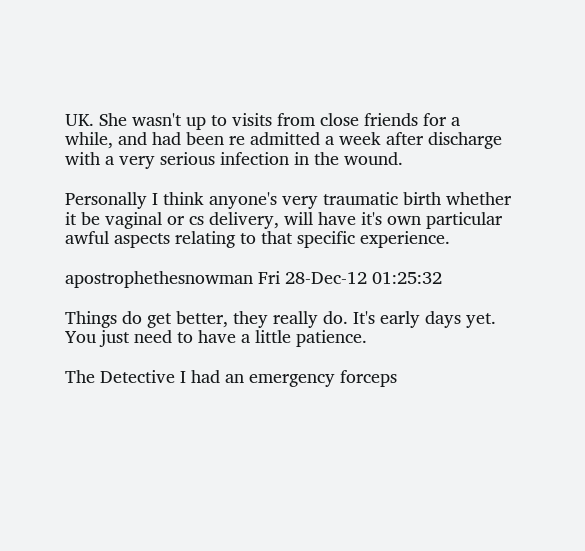UK. She wasn't up to visits from close friends for a while, and had been re admitted a week after discharge with a very serious infection in the wound.

Personally I think anyone's very traumatic birth whether it be vaginal or cs delivery, will have it's own particular awful aspects relating to that specific experience.

apostrophethesnowman Fri 28-Dec-12 01:25:32

Things do get better, they really do. It's early days yet. You just need to have a little patience.

The Detective I had an emergency forceps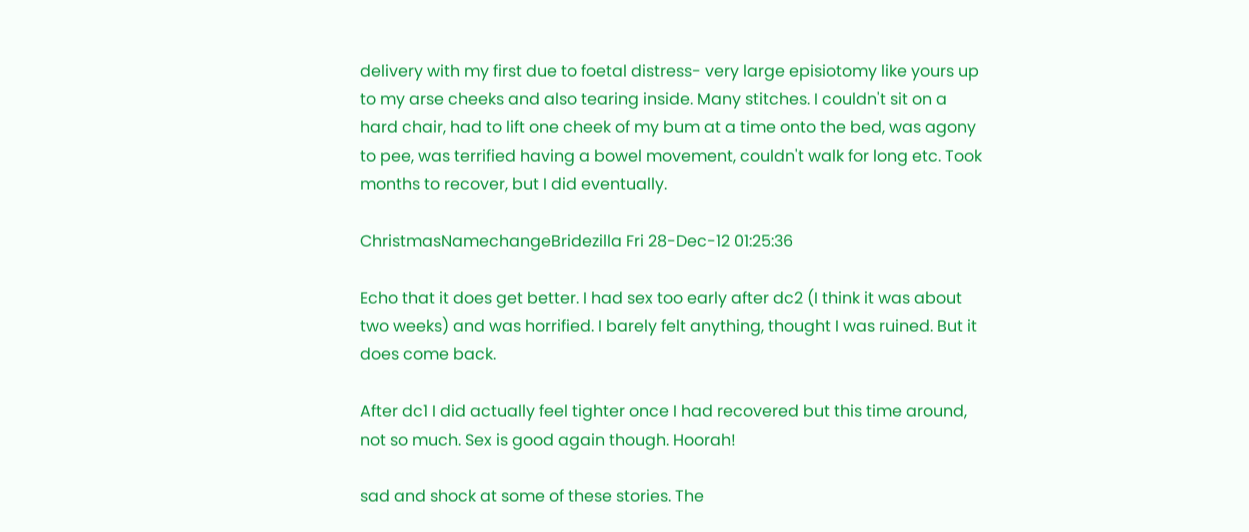delivery with my first due to foetal distress- very large episiotomy like yours up to my arse cheeks and also tearing inside. Many stitches. I couldn't sit on a hard chair, had to lift one cheek of my bum at a time onto the bed, was agony to pee, was terrified having a bowel movement, couldn't walk for long etc. Took months to recover, but I did eventually.

ChristmasNamechangeBridezilla Fri 28-Dec-12 01:25:36

Echo that it does get better. I had sex too early after dc2 (I think it was about two weeks) and was horrified. I barely felt anything, thought I was ruined. But it does come back.

After dc1 I did actually feel tighter once I had recovered but this time around, not so much. Sex is good again though. Hoorah!

sad and shock at some of these stories. The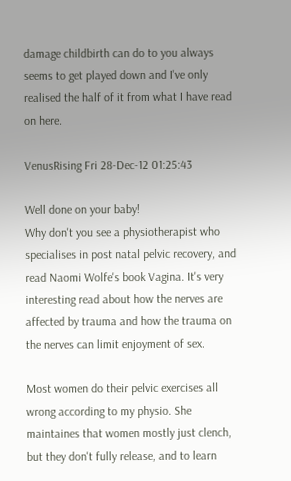damage childbirth can do to you always seems to get played down and I've only realised the half of it from what I have read on here.

VenusRising Fri 28-Dec-12 01:25:43

Well done on your baby!
Why don't you see a physiotherapist who specialises in post natal pelvic recovery, and read Naomi Wolfe's book Vagina. It's very interesting read about how the nerves are affected by trauma and how the trauma on the nerves can limit enjoyment of sex.

Most women do their pelvic exercises all wrong according to my physio. She maintaines that women mostly just clench, but they don't fully release, and to learn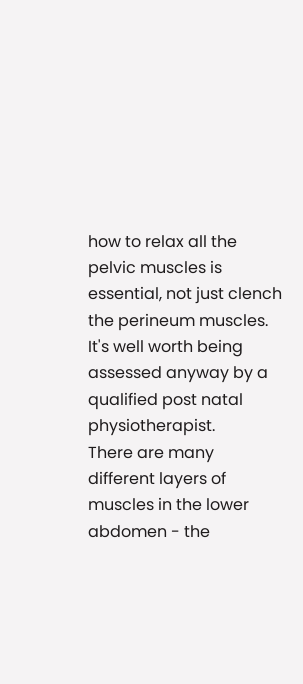how to relax all the pelvic muscles is essential, not just clench the perineum muscles. It's well worth being assessed anyway by a qualified post natal physiotherapist.
There are many different layers of muscles in the lower abdomen - the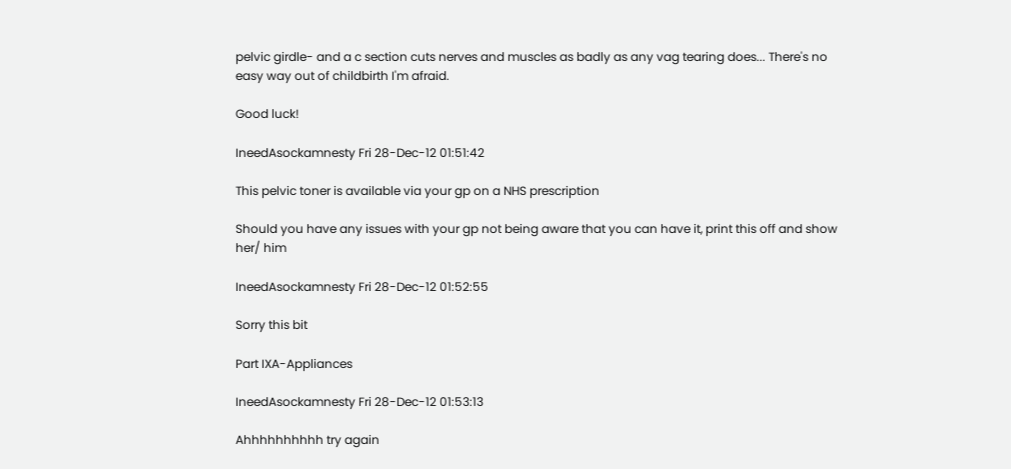pelvic girdle- and a c section cuts nerves and muscles as badly as any vag tearing does... There's no easy way out of childbirth I'm afraid.

Good luck!

IneedAsockamnesty Fri 28-Dec-12 01:51:42

This pelvic toner is available via your gp on a NHS prescription

Should you have any issues with your gp not being aware that you can have it, print this off and show her/ him

IneedAsockamnesty Fri 28-Dec-12 01:52:55

Sorry this bit

Part IXA-Appliances

IneedAsockamnesty Fri 28-Dec-12 01:53:13

Ahhhhhhhhhh try again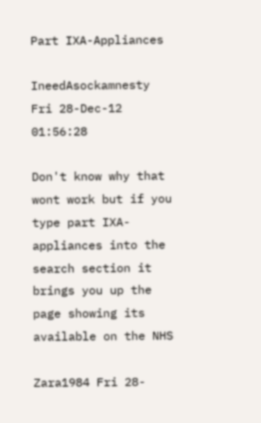Part IXA-Appliances

IneedAsockamnesty Fri 28-Dec-12 01:56:28

Don't know why that wont work but if you type part IXA- appliances into the search section it brings you up the page showing its available on the NHS

Zara1984 Fri 28-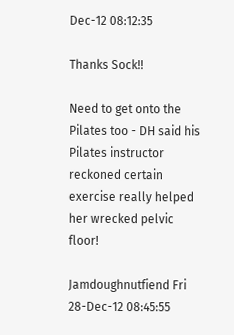Dec-12 08:12:35

Thanks Sock!!

Need to get onto the Pilates too - DH said his Pilates instructor reckoned certain exercise really helped her wrecked pelvic floor!

Jamdoughnutfiend Fri 28-Dec-12 08:45:55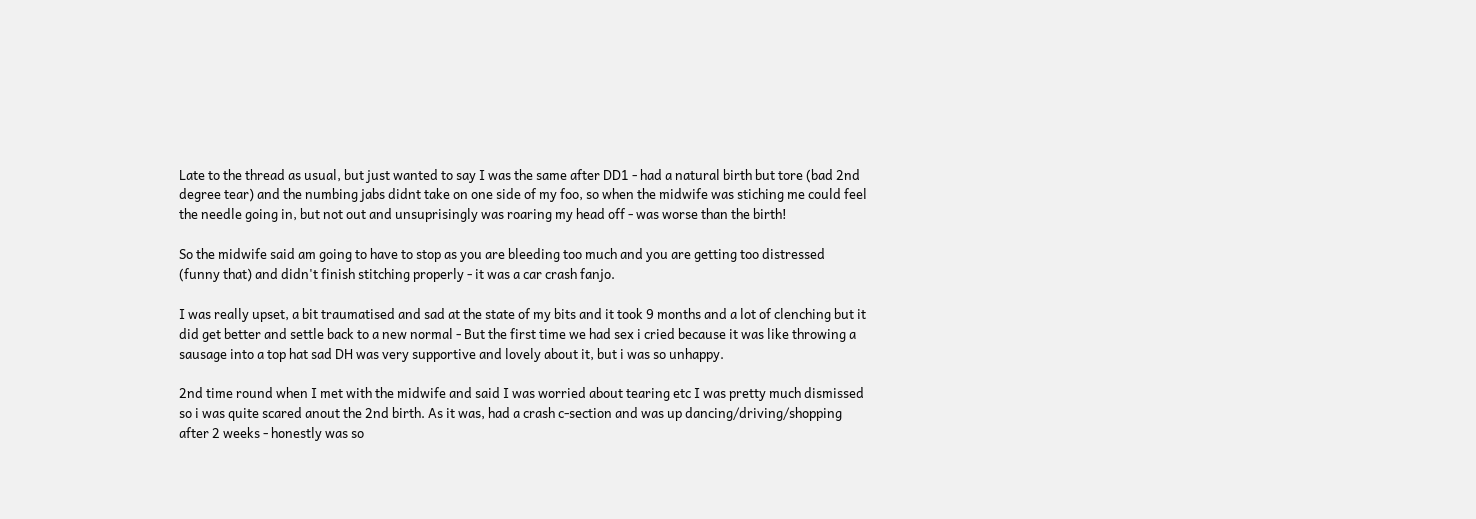Late to the thread as usual, but just wanted to say I was the same after DD1 - had a natural birth but tore (bad 2nd degree tear) and the numbing jabs didnt take on one side of my foo, so when the midwife was stiching me could feel the needle going in, but not out and unsuprisingly was roaring my head off - was worse than the birth!

So the midwife said am going to have to stop as you are bleeding too much and you are getting too distressed (funny that) and didn't finish stitching properly - it was a car crash fanjo.

I was really upset, a bit traumatised and sad at the state of my bits and it took 9 months and a lot of clenching but it did get better and settle back to a new normal - But the first time we had sex i cried because it was like throwing a sausage into a top hat sad DH was very supportive and lovely about it, but i was so unhappy.

2nd time round when I met with the midwife and said I was worried about tearing etc I was pretty much dismissed so i was quite scared anout the 2nd birth. As it was, had a crash c-section and was up dancing/driving/shopping after 2 weeks - honestly was so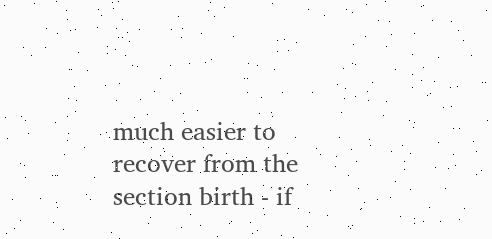much easier to recover from the section birth - if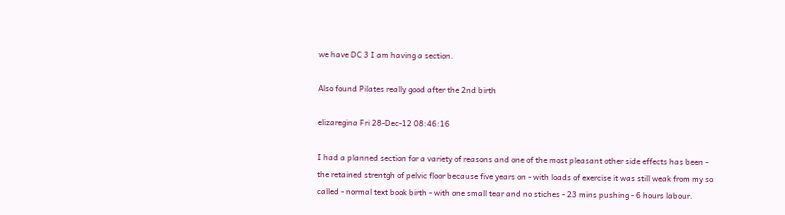we have DC 3 I am having a section.

Also found Pilates really good after the 2nd birth

elizaregina Fri 28-Dec-12 08:46:16

I had a planned section for a variety of reasons and one of the most pleasant other side effects has been - the retained strentgh of pelvic floor because five years on - with loads of exercise it was still weak from my so called - normal text book birth - with one small tear and no stiches - 23 mins pushing - 6 hours labour.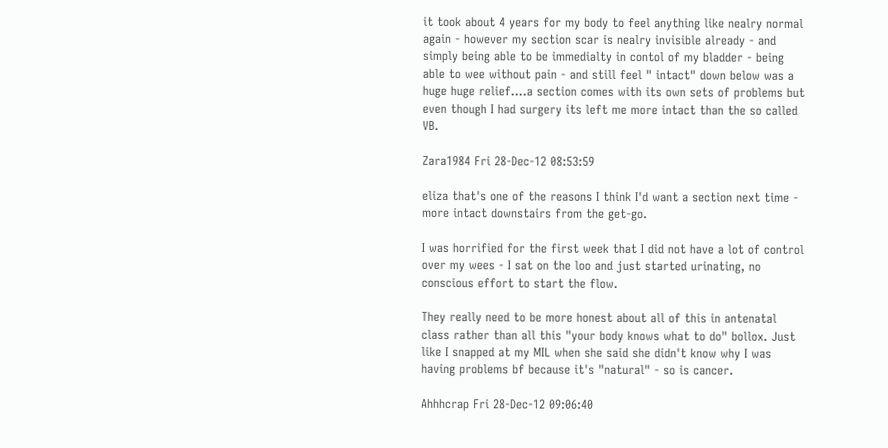it took about 4 years for my body to feel anything like nealry normal again - however my section scar is nealry invisible already - and simply being able to be immedialty in contol of my bladder - being able to wee without pain - and still feel " intact" down below was a huge huge relief....a section comes with its own sets of problems but even though I had surgery its left me more intact than the so called VB.

Zara1984 Fri 28-Dec-12 08:53:59

eliza that's one of the reasons I think I'd want a section next time - more intact downstairs from the get-go.

I was horrified for the first week that I did not have a lot of control over my wees - I sat on the loo and just started urinating, no conscious effort to start the flow.

They really need to be more honest about all of this in antenatal class rather than all this "your body knows what to do" bollox. Just like I snapped at my MIL when she said she didn't know why I was having problems bf because it's "natural" - so is cancer.

Ahhhcrap Fri 28-Dec-12 09:06:40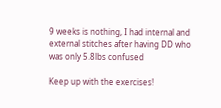9 weeks is nothing, I had internal and external stitches after having DD who was only 5.8lbs confused

Keep up with the exercises!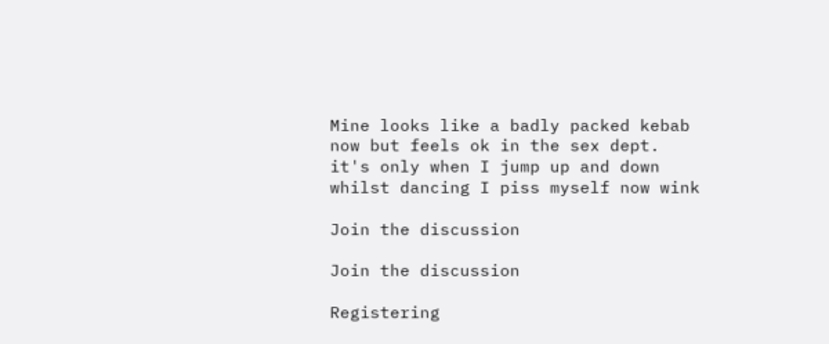Mine looks like a badly packed kebab now but feels ok in the sex dept. it's only when I jump up and down whilst dancing I piss myself now wink

Join the discussion

Join the discussion

Registering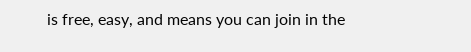is free, easy, and means you can join in the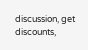discussion, get discounts,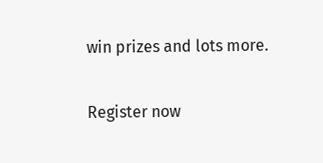win prizes and lots more.

Register now